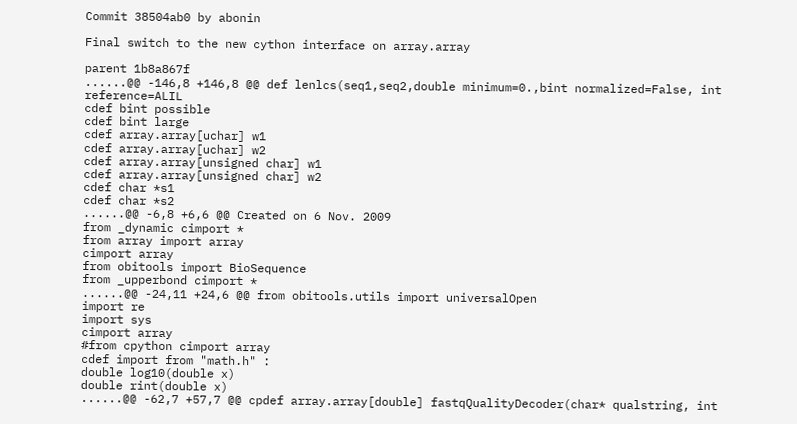Commit 38504ab0 by abonin

Final switch to the new cython interface on array.array

parent 1b8a867f
......@@ -146,8 +146,8 @@ def lenlcs(seq1,seq2,double minimum=0.,bint normalized=False, int reference=ALIL
cdef bint possible
cdef bint large
cdef array.array[uchar] w1
cdef array.array[uchar] w2
cdef array.array[unsigned char] w1
cdef array.array[unsigned char] w2
cdef char *s1
cdef char *s2
......@@ -6,8 +6,6 @@ Created on 6 Nov. 2009
from _dynamic cimport *
from array import array
cimport array
from obitools import BioSequence
from _upperbond cimport *
......@@ -24,11 +24,6 @@ from obitools.utils import universalOpen
import re
import sys
cimport array
#from cpython cimport array
cdef import from "math.h" :
double log10(double x)
double rint(double x)
......@@ -62,7 +57,7 @@ cpdef array.array[double] fastqQualityDecoder(char* qualstring, int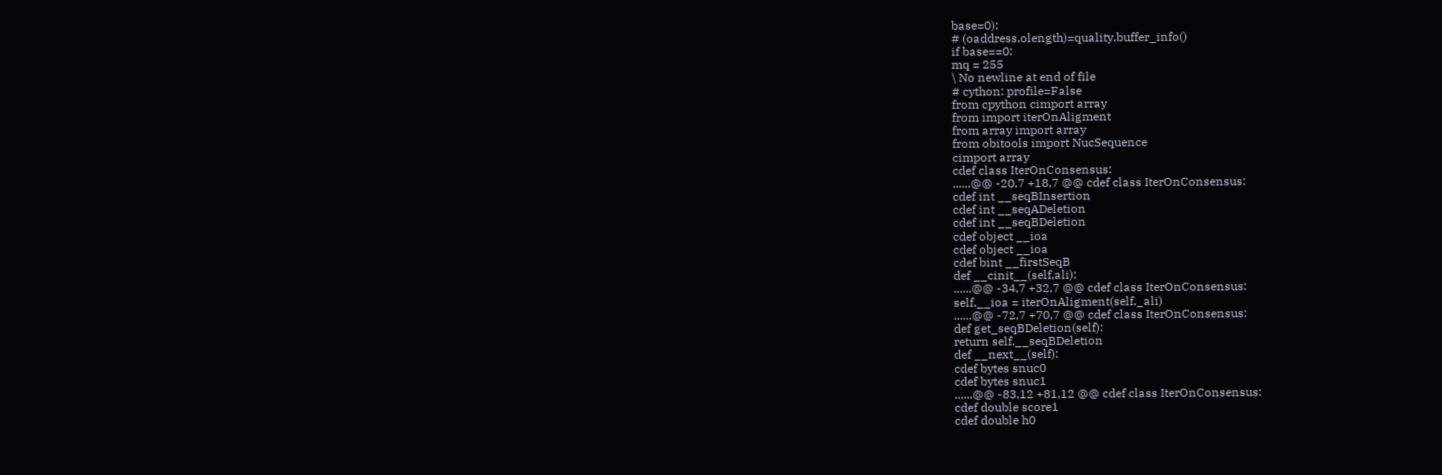base=0):
# (oaddress,olength)=quality.buffer_info()
if base==0:
mq = 255
\ No newline at end of file
# cython: profile=False
from cpython cimport array
from import iterOnAligment
from array import array
from obitools import NucSequence
cimport array
cdef class IterOnConsensus:
......@@ -20,7 +18,7 @@ cdef class IterOnConsensus:
cdef int __seqBInsertion
cdef int __seqADeletion
cdef int __seqBDeletion
cdef object __ioa
cdef object __ioa
cdef bint __firstSeqB
def __cinit__(self,ali):
......@@ -34,7 +32,7 @@ cdef class IterOnConsensus:
self.__ioa = iterOnAligment(self._ali)
......@@ -72,7 +70,7 @@ cdef class IterOnConsensus:
def get_seqBDeletion(self):
return self.__seqBDeletion
def __next__(self):
cdef bytes snuc0
cdef bytes snuc1
......@@ -83,12 +81,12 @@ cdef class IterOnConsensus:
cdef double score1
cdef double h0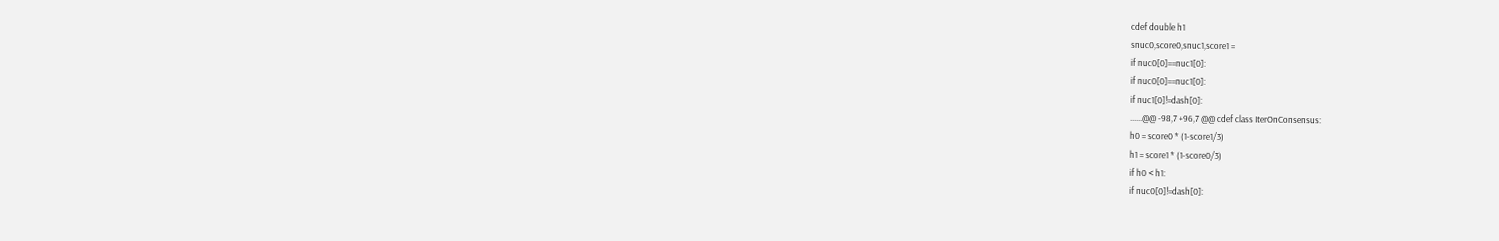cdef double h1
snuc0,score0,snuc1,score1 =
if nuc0[0]==nuc1[0]:
if nuc0[0]==nuc1[0]:
if nuc1[0]!=dash[0]:
......@@ -98,7 +96,7 @@ cdef class IterOnConsensus:
h0 = score0 * (1-score1/3)
h1 = score1 * (1-score0/3)
if h0 < h1:
if nuc0[0]!=dash[0]: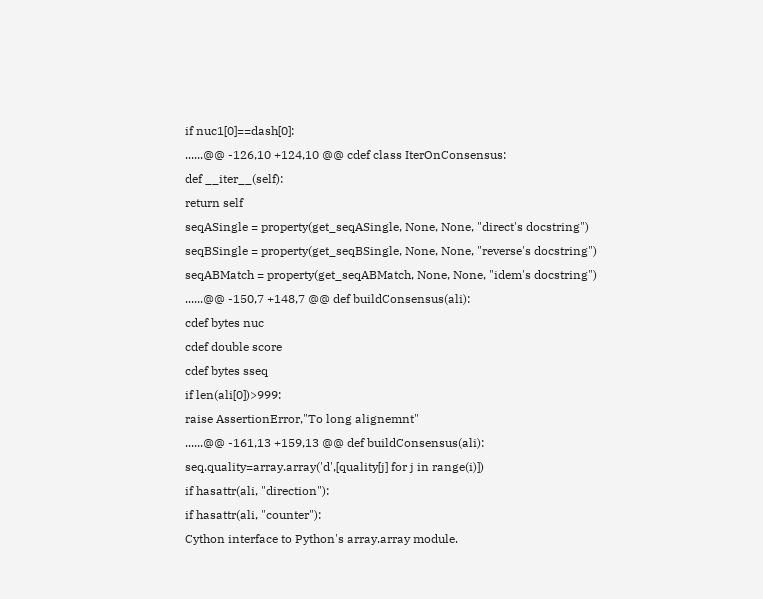if nuc1[0]==dash[0]:
......@@ -126,10 +124,10 @@ cdef class IterOnConsensus:
def __iter__(self):
return self
seqASingle = property(get_seqASingle, None, None, "direct's docstring")
seqBSingle = property(get_seqBSingle, None, None, "reverse's docstring")
seqABMatch = property(get_seqABMatch, None, None, "idem's docstring")
......@@ -150,7 +148,7 @@ def buildConsensus(ali):
cdef bytes nuc
cdef double score
cdef bytes sseq
if len(ali[0])>999:
raise AssertionError,"To long alignemnt"
......@@ -161,13 +159,13 @@ def buildConsensus(ali):
seq.quality=array.array('d',[quality[j] for j in range(i)])
if hasattr(ali, "direction"):
if hasattr(ali, "counter"):
Cython interface to Python's array.array module.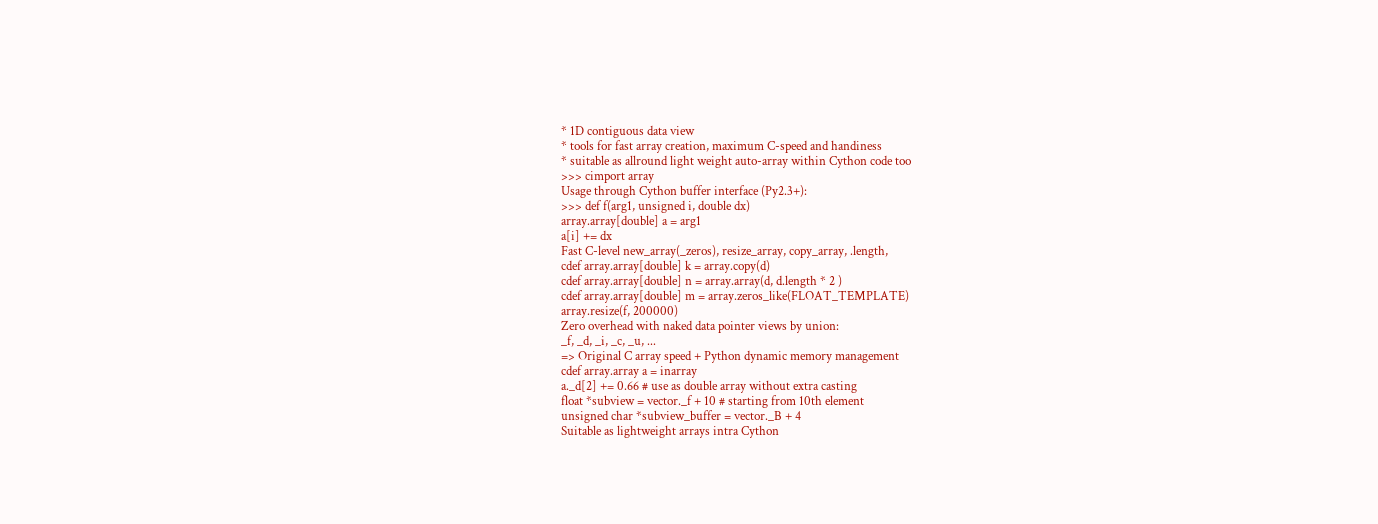* 1D contiguous data view
* tools for fast array creation, maximum C-speed and handiness
* suitable as allround light weight auto-array within Cython code too
>>> cimport array
Usage through Cython buffer interface (Py2.3+):
>>> def f(arg1, unsigned i, double dx)
array.array[double] a = arg1
a[i] += dx
Fast C-level new_array(_zeros), resize_array, copy_array, .length,
cdef array.array[double] k = array.copy(d)
cdef array.array[double] n = array.array(d, d.length * 2 )
cdef array.array[double] m = array.zeros_like(FLOAT_TEMPLATE)
array.resize(f, 200000)
Zero overhead with naked data pointer views by union:
_f, _d, _i, _c, _u, ...
=> Original C array speed + Python dynamic memory management
cdef array.array a = inarray
a._d[2] += 0.66 # use as double array without extra casting
float *subview = vector._f + 10 # starting from 10th element
unsigned char *subview_buffer = vector._B + 4
Suitable as lightweight arrays intra Cython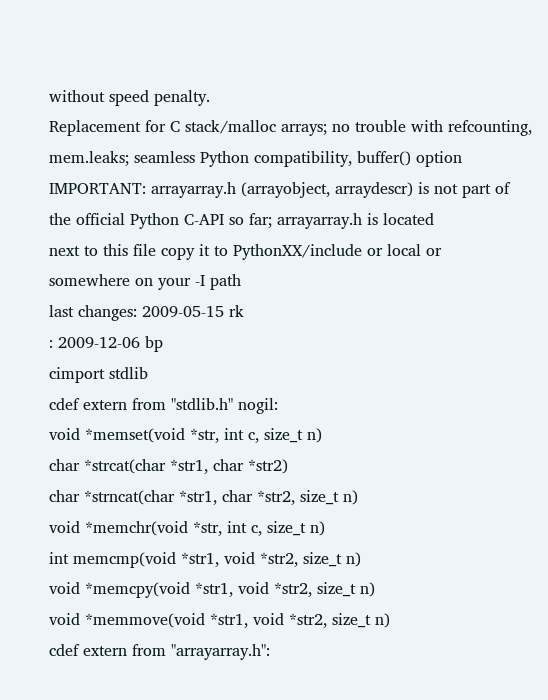without speed penalty.
Replacement for C stack/malloc arrays; no trouble with refcounting,
mem.leaks; seamless Python compatibility, buffer() option
IMPORTANT: arrayarray.h (arrayobject, arraydescr) is not part of
the official Python C-API so far; arrayarray.h is located
next to this file copy it to PythonXX/include or local or
somewhere on your -I path
last changes: 2009-05-15 rk
: 2009-12-06 bp
cimport stdlib
cdef extern from "stdlib.h" nogil:
void *memset(void *str, int c, size_t n)
char *strcat(char *str1, char *str2)
char *strncat(char *str1, char *str2, size_t n)
void *memchr(void *str, int c, size_t n)
int memcmp(void *str1, void *str2, size_t n)
void *memcpy(void *str1, void *str2, size_t n)
void *memmove(void *str1, void *str2, size_t n)
cdef extern from "arrayarray.h":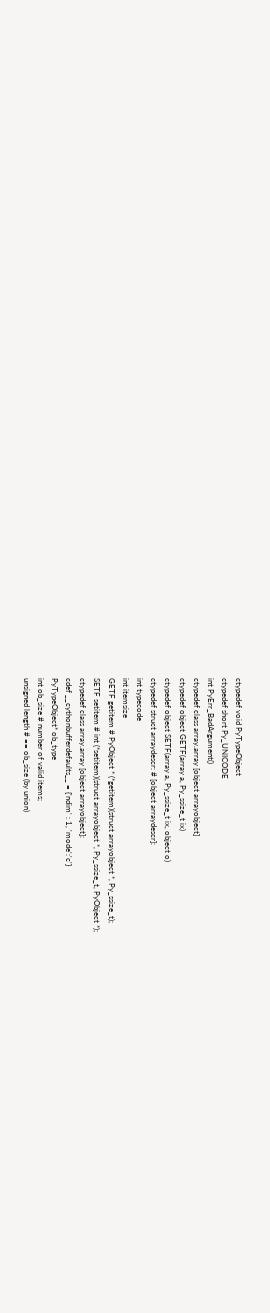ctypedef void PyTypeObject
ctypedef short Py_UNICODE
int PyErr_BadArgument()
ctypedef class array.array [object arrayobject]
ctypedef object GETF(array a, Py_ssize_t ix)
ctypedef object SETF(array a, Py_ssize_t ix, object o)
ctypedef struct arraydescr: # [object arraydescr]:
int typecode
int itemsize
GETF getitem # PyObject * (*getitem)(struct arrayobject *, Py_ssize_t);
SETF setitem # int (*setitem)(struct arrayobject *, Py_ssize_t, PyObject *);
ctypedef class array.array [object arrayobject]:
cdef __cythonbufferdefaults__ = {'ndim' : 1, 'mode':'c'}
PyTypeObject* ob_type
int ob_size # number of valid items;
unsigned length # == ob_size (by union)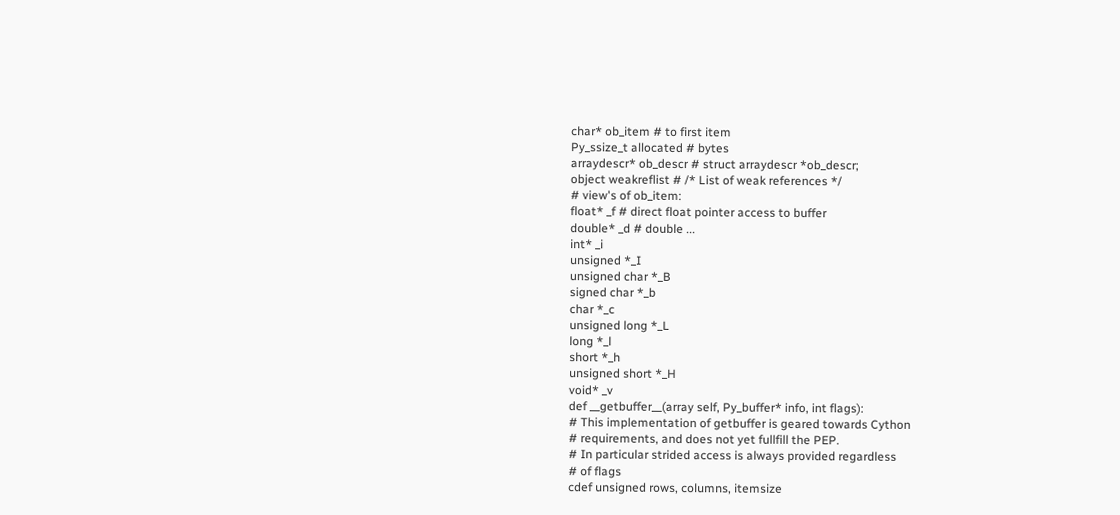char* ob_item # to first item
Py_ssize_t allocated # bytes
arraydescr* ob_descr # struct arraydescr *ob_descr;
object weakreflist # /* List of weak references */
# view's of ob_item:
float* _f # direct float pointer access to buffer
double* _d # double ...
int* _i
unsigned *_I
unsigned char *_B
signed char *_b
char *_c
unsigned long *_L
long *_l
short *_h
unsigned short *_H
void* _v
def __getbuffer__(array self, Py_buffer* info, int flags):
# This implementation of getbuffer is geared towards Cython
# requirements, and does not yet fullfill the PEP.
# In particular strided access is always provided regardless
# of flags
cdef unsigned rows, columns, itemsize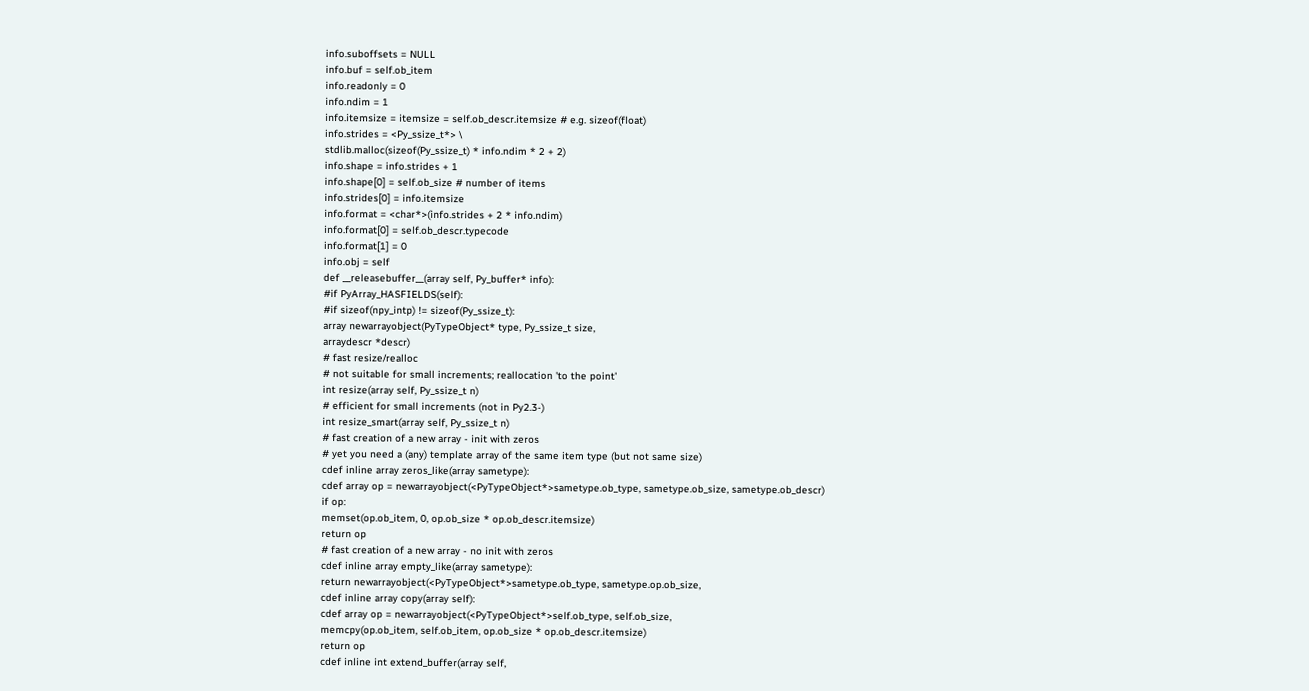info.suboffsets = NULL
info.buf = self.ob_item
info.readonly = 0
info.ndim = 1
info.itemsize = itemsize = self.ob_descr.itemsize # e.g. sizeof(float)
info.strides = <Py_ssize_t*> \
stdlib.malloc(sizeof(Py_ssize_t) * info.ndim * 2 + 2)
info.shape = info.strides + 1
info.shape[0] = self.ob_size # number of items
info.strides[0] = info.itemsize
info.format = <char*>(info.strides + 2 * info.ndim)
info.format[0] = self.ob_descr.typecode
info.format[1] = 0
info.obj = self
def __releasebuffer__(array self, Py_buffer* info):
#if PyArray_HASFIELDS(self):
#if sizeof(npy_intp) != sizeof(Py_ssize_t):
array newarrayobject(PyTypeObject* type, Py_ssize_t size,
arraydescr *descr)
# fast resize/realloc
# not suitable for small increments; reallocation 'to the point'
int resize(array self, Py_ssize_t n)
# efficient for small increments (not in Py2.3-)
int resize_smart(array self, Py_ssize_t n)
# fast creation of a new array - init with zeros
# yet you need a (any) template array of the same item type (but not same size)
cdef inline array zeros_like(array sametype):
cdef array op = newarrayobject(<PyTypeObject*>sametype.ob_type, sametype.ob_size, sametype.ob_descr)
if op:
memset(op.ob_item, 0, op.ob_size * op.ob_descr.itemsize)
return op
# fast creation of a new array - no init with zeros
cdef inline array empty_like(array sametype):
return newarrayobject(<PyTypeObject*>sametype.ob_type, sametype.op.ob_size,
cdef inline array copy(array self):
cdef array op = newarrayobject(<PyTypeObject*>self.ob_type, self.ob_size,
memcpy(op.ob_item, self.ob_item, op.ob_size * op.ob_descr.itemsize)
return op
cdef inline int extend_buffer(array self,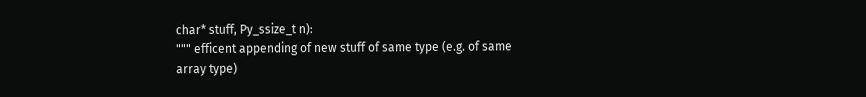char* stuff, Py_ssize_t n):
""" efficent appending of new stuff of same type (e.g. of same array type)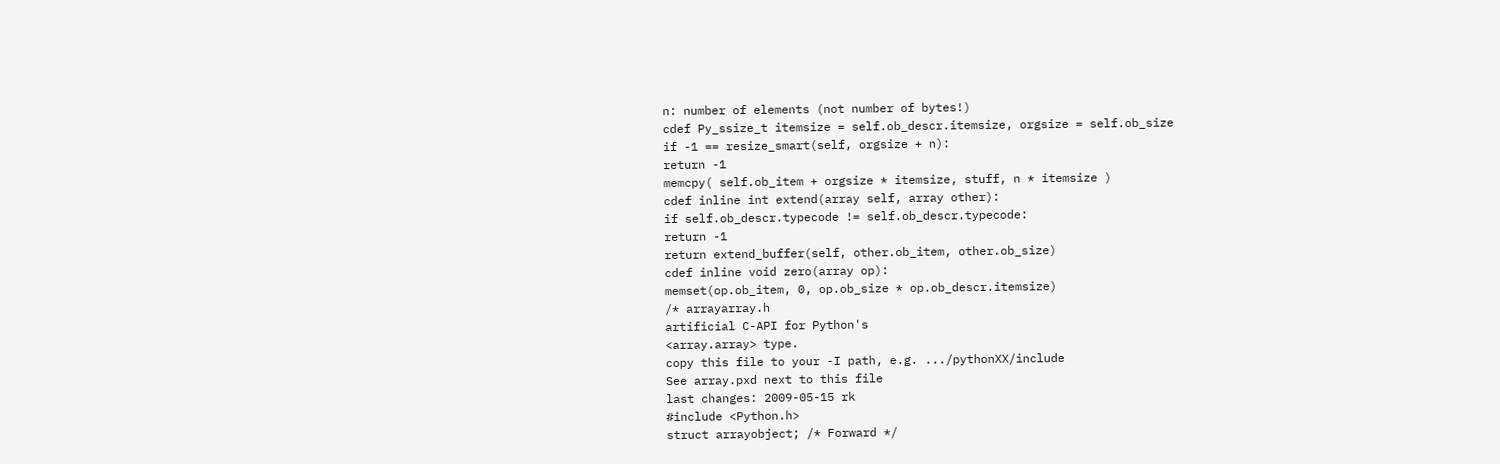n: number of elements (not number of bytes!)
cdef Py_ssize_t itemsize = self.ob_descr.itemsize, orgsize = self.ob_size
if -1 == resize_smart(self, orgsize + n):
return -1
memcpy( self.ob_item + orgsize * itemsize, stuff, n * itemsize )
cdef inline int extend(array self, array other):
if self.ob_descr.typecode != self.ob_descr.typecode:
return -1
return extend_buffer(self, other.ob_item, other.ob_size)
cdef inline void zero(array op):
memset(op.ob_item, 0, op.ob_size * op.ob_descr.itemsize)
/* arrayarray.h
artificial C-API for Python's
<array.array> type.
copy this file to your -I path, e.g. .../pythonXX/include
See array.pxd next to this file
last changes: 2009-05-15 rk
#include <Python.h>
struct arrayobject; /* Forward */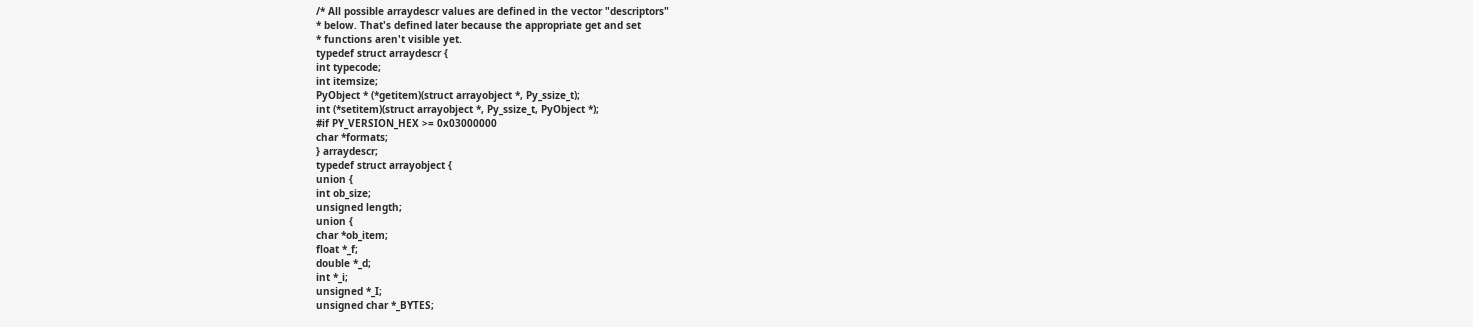/* All possible arraydescr values are defined in the vector "descriptors"
* below. That's defined later because the appropriate get and set
* functions aren't visible yet.
typedef struct arraydescr {
int typecode;
int itemsize;
PyObject * (*getitem)(struct arrayobject *, Py_ssize_t);
int (*setitem)(struct arrayobject *, Py_ssize_t, PyObject *);
#if PY_VERSION_HEX >= 0x03000000
char *formats;
} arraydescr;
typedef struct arrayobject {
union {
int ob_size;
unsigned length;
union {
char *ob_item;
float *_f;
double *_d;
int *_i;
unsigned *_I;
unsigned char *_BYTES;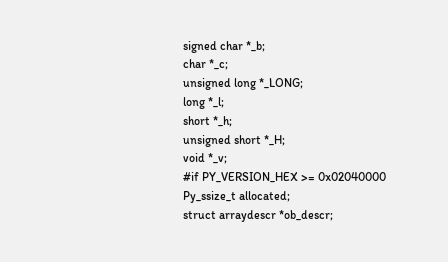signed char *_b;
char *_c;
unsigned long *_LONG;
long *_l;
short *_h;
unsigned short *_H;
void *_v;
#if PY_VERSION_HEX >= 0x02040000
Py_ssize_t allocated;
struct arraydescr *ob_descr;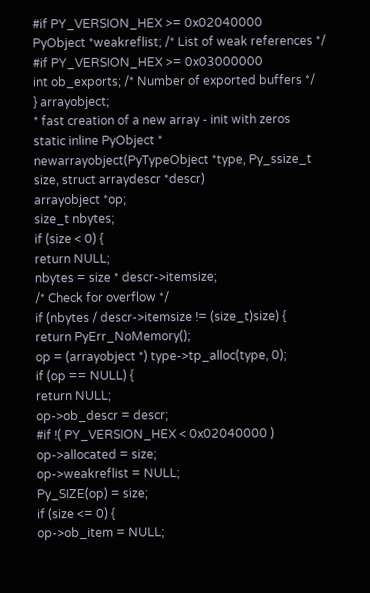#if PY_VERSION_HEX >= 0x02040000
PyObject *weakreflist; /* List of weak references */
#if PY_VERSION_HEX >= 0x03000000
int ob_exports; /* Number of exported buffers */
} arrayobject;
* fast creation of a new array - init with zeros
static inline PyObject *
newarrayobject(PyTypeObject *type, Py_ssize_t size, struct arraydescr *descr)
arrayobject *op;
size_t nbytes;
if (size < 0) {
return NULL;
nbytes = size * descr->itemsize;
/* Check for overflow */
if (nbytes / descr->itemsize != (size_t)size) {
return PyErr_NoMemory();
op = (arrayobject *) type->tp_alloc(type, 0);
if (op == NULL) {
return NULL;
op->ob_descr = descr;
#if !( PY_VERSION_HEX < 0x02040000 )
op->allocated = size;
op->weakreflist = NULL;
Py_SIZE(op) = size;
if (size <= 0) {
op->ob_item = NULL;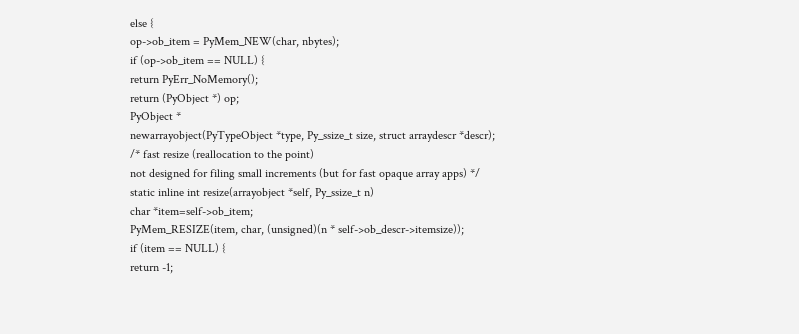else {
op->ob_item = PyMem_NEW(char, nbytes);
if (op->ob_item == NULL) {
return PyErr_NoMemory();
return (PyObject *) op;
PyObject *
newarrayobject(PyTypeObject *type, Py_ssize_t size, struct arraydescr *descr);
/* fast resize (reallocation to the point)
not designed for filing small increments (but for fast opaque array apps) */
static inline int resize(arrayobject *self, Py_ssize_t n)
char *item=self->ob_item;
PyMem_RESIZE(item, char, (unsigned)(n * self->ob_descr->itemsize));
if (item == NULL) {
return -1;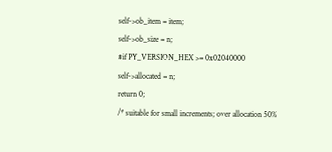self->ob_item = item;
self->ob_size = n;
#if PY_VERSION_HEX >= 0x02040000
self->allocated = n;
return 0;
/* suitable for small increments; over allocation 50%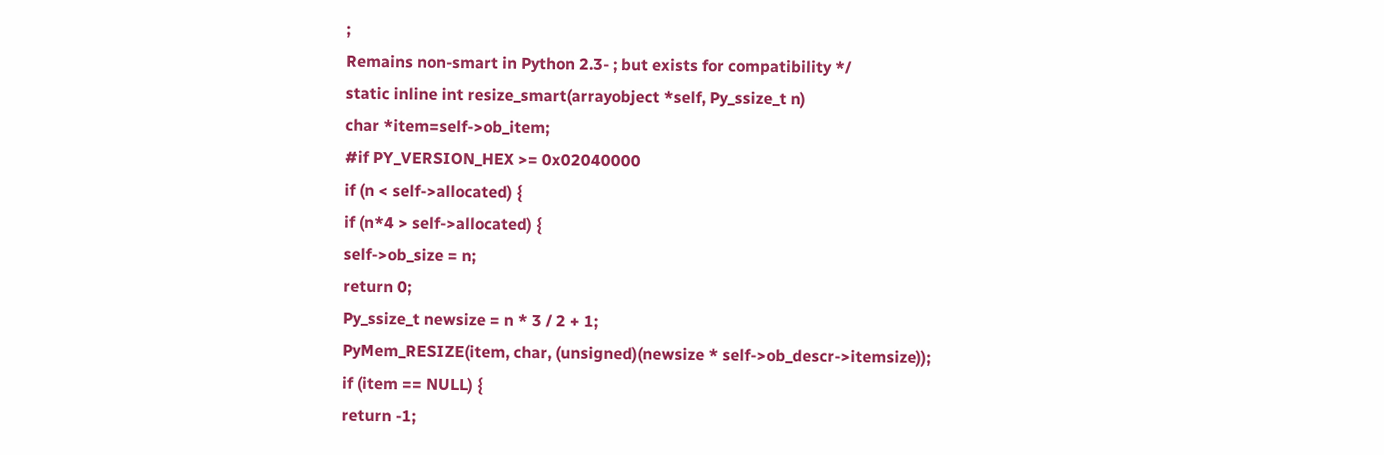;
Remains non-smart in Python 2.3- ; but exists for compatibility */
static inline int resize_smart(arrayobject *self, Py_ssize_t n)
char *item=self->ob_item;
#if PY_VERSION_HEX >= 0x02040000
if (n < self->allocated) {
if (n*4 > self->allocated) {
self->ob_size = n;
return 0;
Py_ssize_t newsize = n * 3 / 2 + 1;
PyMem_RESIZE(item, char, (unsigned)(newsize * self->ob_descr->itemsize));
if (item == NULL) {
return -1;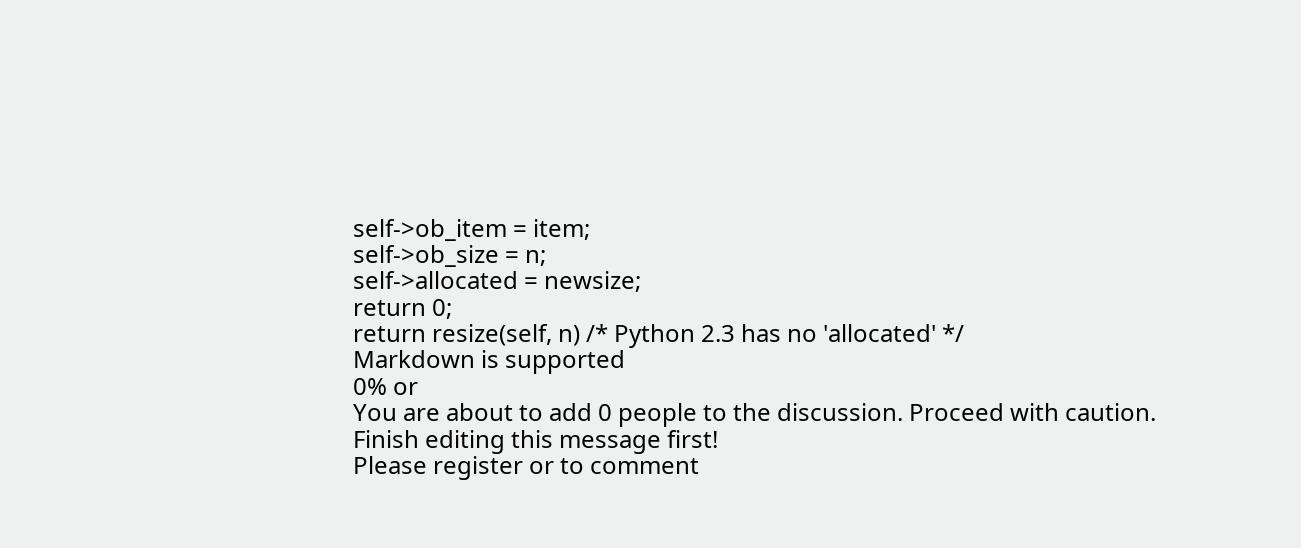self->ob_item = item;
self->ob_size = n;
self->allocated = newsize;
return 0;
return resize(self, n) /* Python 2.3 has no 'allocated' */
Markdown is supported
0% or
You are about to add 0 people to the discussion. Proceed with caution.
Finish editing this message first!
Please register or to comment